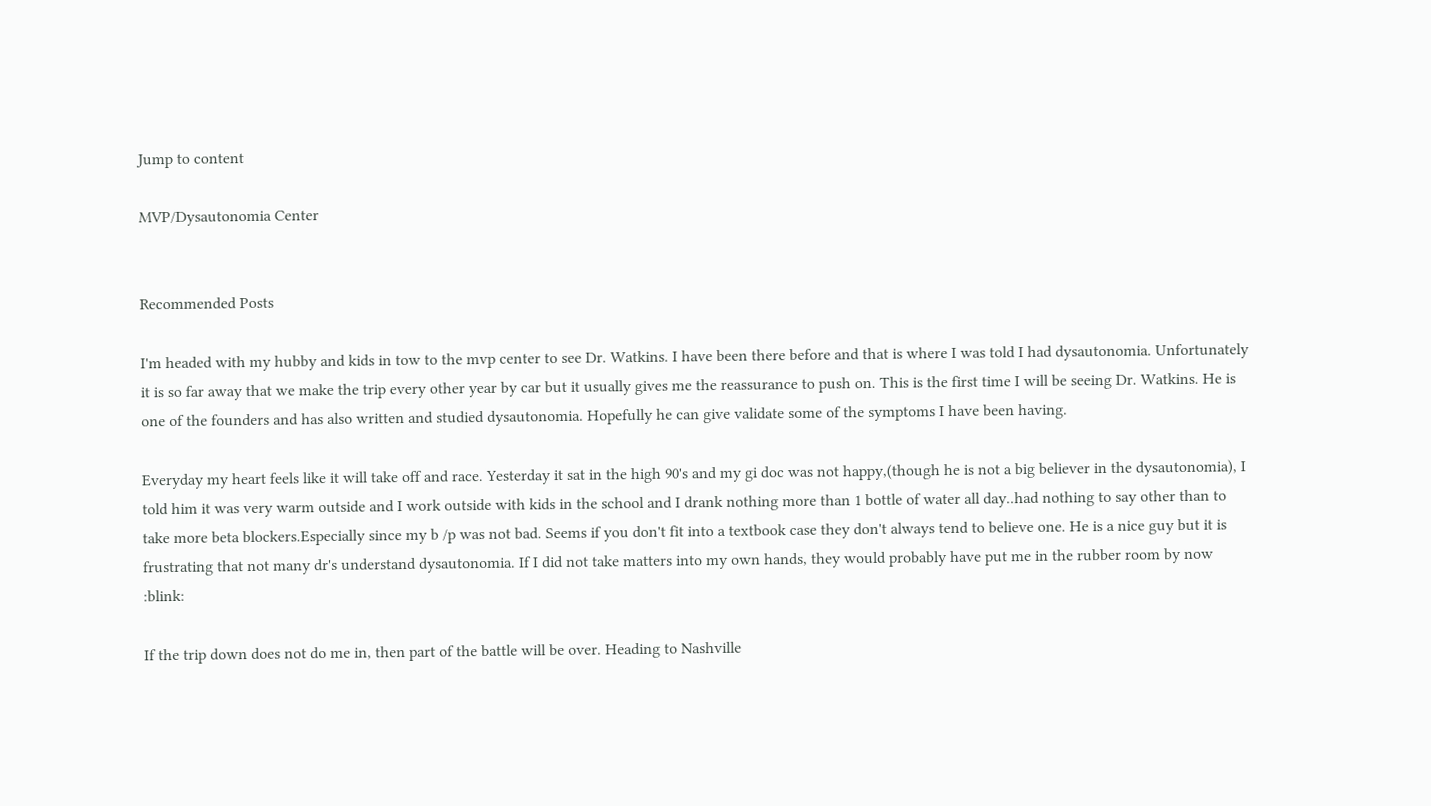Jump to content

MVP/Dysautonomia Center


Recommended Posts

I'm headed with my hubby and kids in tow to the mvp center to see Dr. Watkins. I have been there before and that is where I was told I had dysautonomia. Unfortunately it is so far away that we make the trip every other year by car but it usually gives me the reassurance to push on. This is the first time I will be seeing Dr. Watkins. He is one of the founders and has also written and studied dysautonomia. Hopefully he can give validate some of the symptoms I have been having.

Everyday my heart feels like it will take off and race. Yesterday it sat in the high 90's and my gi doc was not happy,(though he is not a big believer in the dysautonomia), I told him it was very warm outside and I work outside with kids in the school and I drank nothing more than 1 bottle of water all day..had nothing to say other than to take more beta blockers.Especially since my b /p was not bad. Seems if you don't fit into a textbook case they don't always tend to believe one. He is a nice guy but it is frustrating that not many dr's understand dysautonomia. If I did not take matters into my own hands, they would probably have put me in the rubber room by now :blink:

If the trip down does not do me in, then part of the battle will be over. Heading to Nashville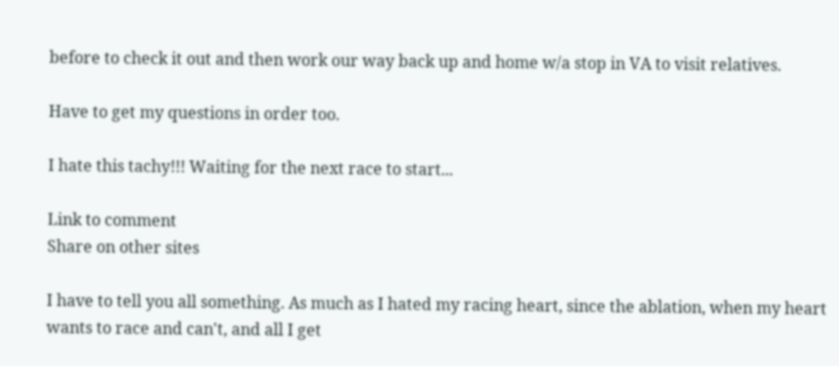before to check it out and then work our way back up and home w/a stop in VA to visit relatives.

Have to get my questions in order too.

I hate this tachy!!! Waiting for the next race to start...

Link to comment
Share on other sites

I have to tell you all something. As much as I hated my racing heart, since the ablation, when my heart wants to race and can't, and all I get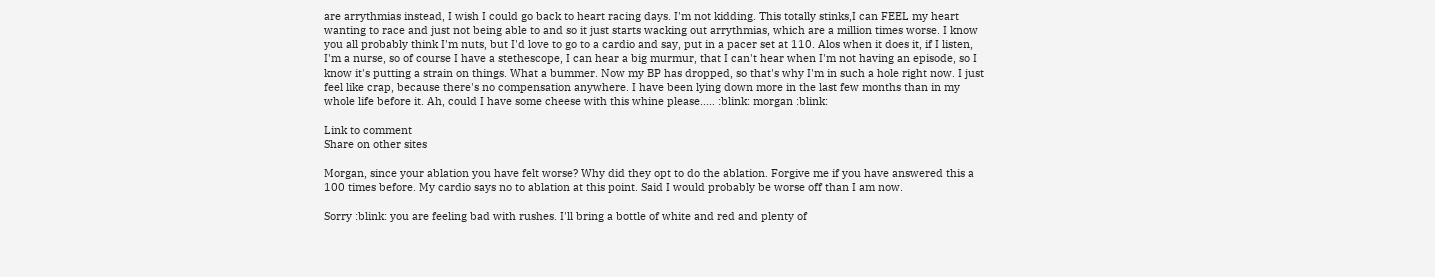are arrythmias instead, I wish I could go back to heart racing days. I'm not kidding. This totally stinks,I can FEEL my heart wanting to race and just not being able to and so it just starts wacking out arrythmias, which are a million times worse. I know you all probably think I'm nuts, but I'd love to go to a cardio and say, put in a pacer set at 110. Alos when it does it, if I listen, I'm a nurse, so of course I have a stethescope, I can hear a big murmur, that I can't hear when I'm not having an episode, so I know it's putting a strain on things. What a bummer. Now my BP has dropped, so that's why I'm in such a hole right now. I just feel like crap, because there's no compensation anywhere. I have been lying down more in the last few months than in my whole life before it. Ah, could I have some cheese with this whine please..... :blink: morgan :blink:

Link to comment
Share on other sites

Morgan, since your ablation you have felt worse? Why did they opt to do the ablation. Forgive me if you have answered this a 100 times before. My cardio says no to ablation at this point. Said I would probably be worse off than I am now.

Sorry :blink: you are feeling bad with rushes. I'll bring a bottle of white and red and plenty of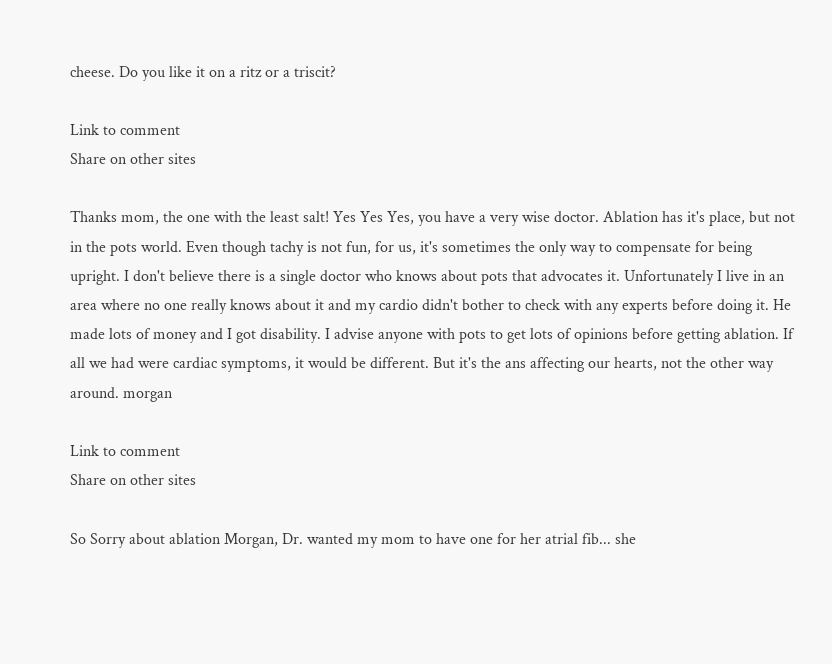cheese. Do you like it on a ritz or a triscit?

Link to comment
Share on other sites

Thanks mom, the one with the least salt! Yes Yes Yes, you have a very wise doctor. Ablation has it's place, but not in the pots world. Even though tachy is not fun, for us, it's sometimes the only way to compensate for being upright. I don't believe there is a single doctor who knows about pots that advocates it. Unfortunately I live in an area where no one really knows about it and my cardio didn't bother to check with any experts before doing it. He made lots of money and I got disability. I advise anyone with pots to get lots of opinions before getting ablation. If all we had were cardiac symptoms, it would be different. But it's the ans affecting our hearts, not the other way around. morgan

Link to comment
Share on other sites

So Sorry about ablation Morgan, Dr. wanted my mom to have one for her atrial fib... she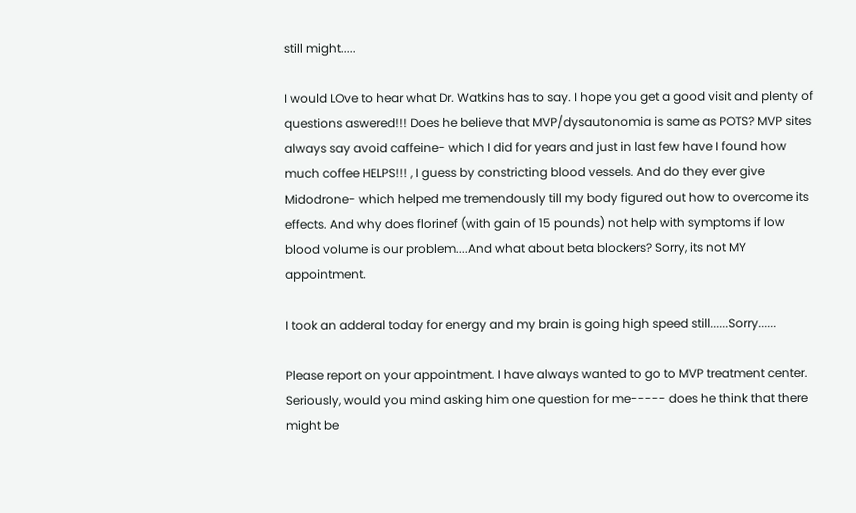still might.....

I would LOve to hear what Dr. Watkins has to say. I hope you get a good visit and plenty of questions aswered!!! Does he believe that MVP/dysautonomia is same as POTS? MVP sites always say avoid caffeine- which I did for years and just in last few have I found how much coffee HELPS!!! , I guess by constricting blood vessels. And do they ever give Midodrone- which helped me tremendously till my body figured out how to overcome its effects. And why does florinef (with gain of 15 pounds) not help with symptoms if low blood volume is our problem....And what about beta blockers? Sorry, its not MY appointment.

I took an adderal today for energy and my brain is going high speed still......Sorry......

Please report on your appointment. I have always wanted to go to MVP treatment center. Seriously, would you mind asking him one question for me----- does he think that there might be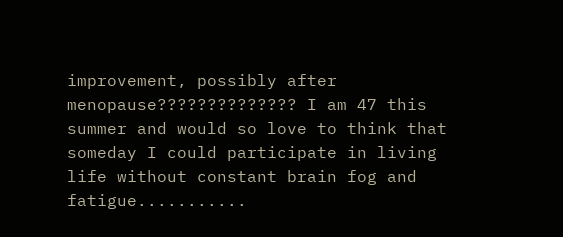improvement, possibly after menopause?????????????? I am 47 this summer and would so love to think that someday I could participate in living life without constant brain fog and fatigue...........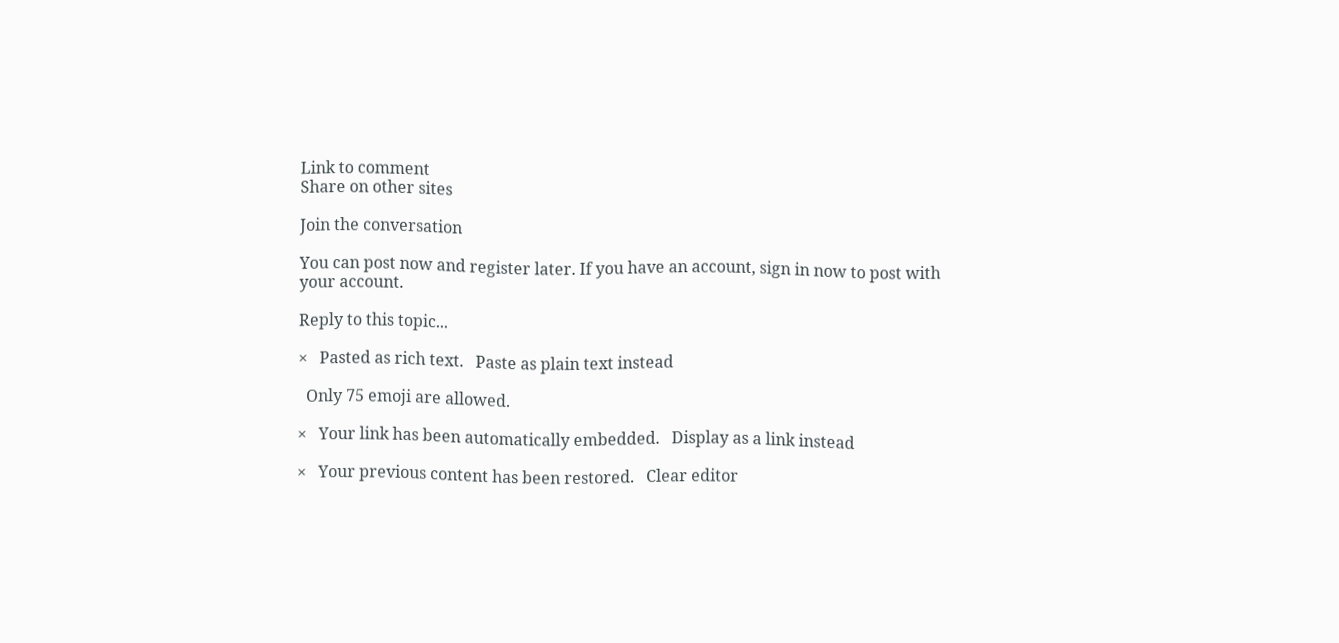Link to comment
Share on other sites

Join the conversation

You can post now and register later. If you have an account, sign in now to post with your account.

Reply to this topic...

×   Pasted as rich text.   Paste as plain text instead

  Only 75 emoji are allowed.

×   Your link has been automatically embedded.   Display as a link instead

×   Your previous content has been restored.   Clear editor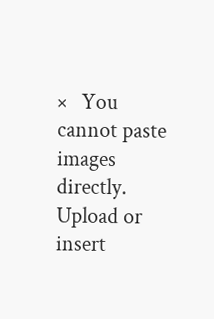×   You cannot paste images directly. Upload or insert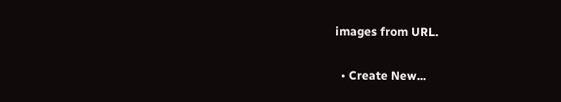images from URL.

  • Create New...